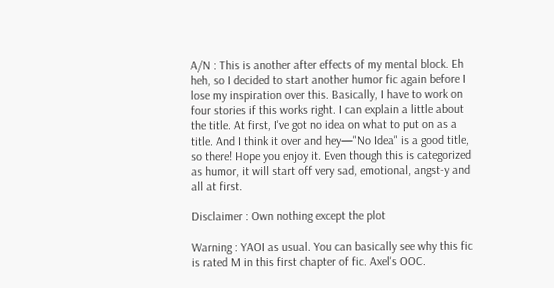A/N : This is another after effects of my mental block. Eh heh, so I decided to start another humor fic again before I lose my inspiration over this. Basically, I have to work on four stories if this works right. I can explain a little about the title. At first, I've got no idea on what to put on as a title. And I think it over and hey—"No Idea" is a good title, so there! Hope you enjoy it. Even though this is categorized as humor, it will start off very sad, emotional, angst-y and all at first.

Disclaimer : Own nothing except the plot

Warning : YAOI as usual. You can basically see why this fic is rated M in this first chapter of fic. Axel's OOC.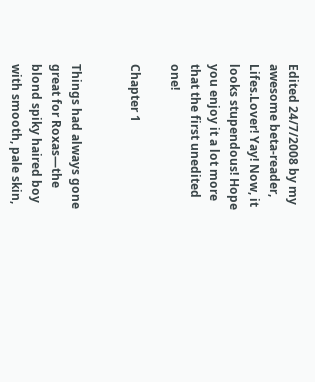Edited 24/7/2008 by my awesome beta-reader, Lifes.Lover! Yay! Now, it looks stupendous! Hope you enjoy it a lot more that the first unedited one!

Chapter 1


Things had always gone great for Roxas—the blond spiky haired boy with smooth, pale skin,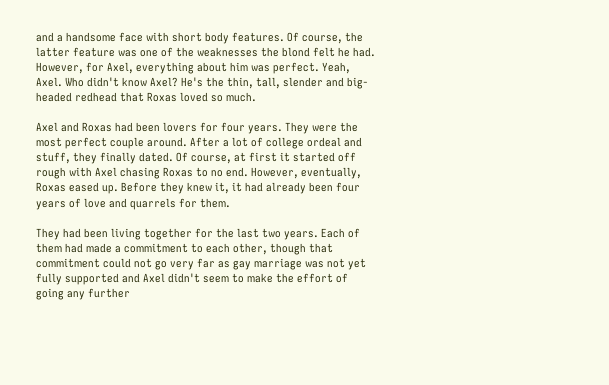and a handsome face with short body features. Of course, the latter feature was one of the weaknesses the blond felt he had. However, for Axel, everything about him was perfect. Yeah, Axel. Who didn't know Axel? He's the thin, tall, slender and big-headed redhead that Roxas loved so much.

Axel and Roxas had been lovers for four years. They were the most perfect couple around. After a lot of college ordeal and stuff, they finally dated. Of course, at first it started off rough with Axel chasing Roxas to no end. However, eventually, Roxas eased up. Before they knew it, it had already been four years of love and quarrels for them.

They had been living together for the last two years. Each of them had made a commitment to each other, though that commitment could not go very far as gay marriage was not yet fully supported and Axel didn't seem to make the effort of going any further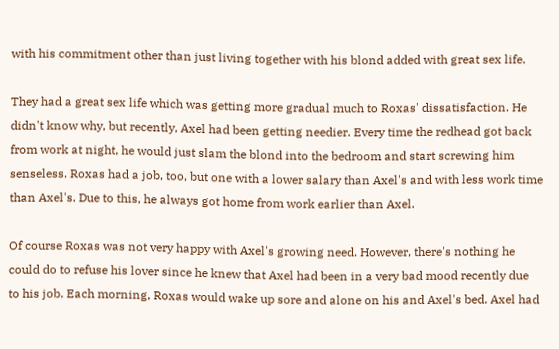with his commitment other than just living together with his blond added with great sex life.

They had a great sex life which was getting more gradual much to Roxas' dissatisfaction. He didn't know why, but recently, Axel had been getting needier. Every time the redhead got back from work at night, he would just slam the blond into the bedroom and start screwing him senseless. Roxas had a job, too, but one with a lower salary than Axel's and with less work time than Axel's. Due to this, he always got home from work earlier than Axel.

Of course Roxas was not very happy with Axel's growing need. However, there's nothing he could do to refuse his lover since he knew that Axel had been in a very bad mood recently due to his job. Each morning, Roxas would wake up sore and alone on his and Axel's bed. Axel had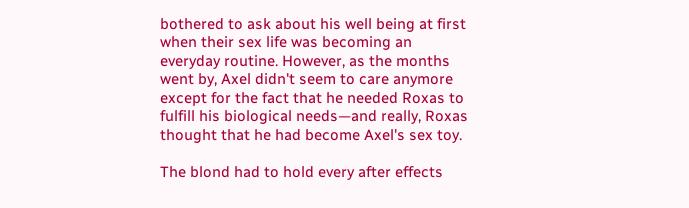bothered to ask about his well being at first when their sex life was becoming an everyday routine. However, as the months went by, Axel didn't seem to care anymore except for the fact that he needed Roxas to fulfill his biological needs—and really, Roxas thought that he had become Axel's sex toy.

The blond had to hold every after effects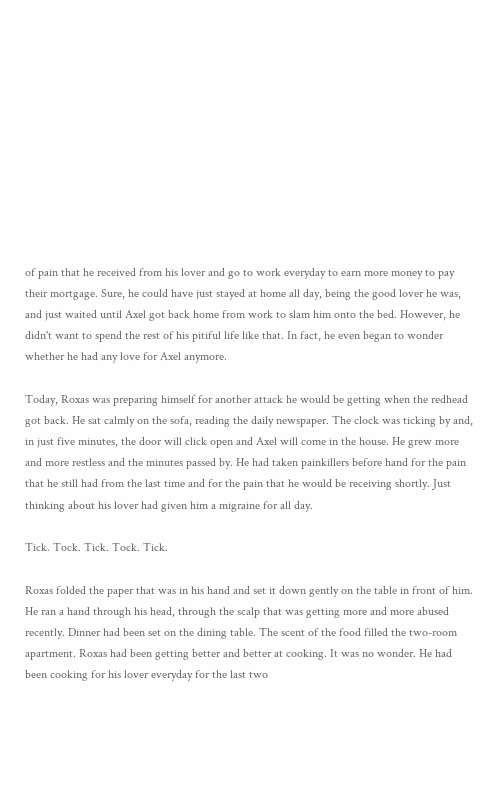of pain that he received from his lover and go to work everyday to earn more money to pay their mortgage. Sure, he could have just stayed at home all day, being the good lover he was, and just waited until Axel got back home from work to slam him onto the bed. However, he didn't want to spend the rest of his pitiful life like that. In fact, he even began to wonder whether he had any love for Axel anymore.

Today, Roxas was preparing himself for another attack he would be getting when the redhead got back. He sat calmly on the sofa, reading the daily newspaper. The clock was ticking by and, in just five minutes, the door will click open and Axel will come in the house. He grew more and more restless and the minutes passed by. He had taken painkillers before hand for the pain that he still had from the last time and for the pain that he would be receiving shortly. Just thinking about his lover had given him a migraine for all day.

Tick. Tock. Tick. Tock. Tick.

Roxas folded the paper that was in his hand and set it down gently on the table in front of him. He ran a hand through his head, through the scalp that was getting more and more abused recently. Dinner had been set on the dining table. The scent of the food filled the two-room apartment. Roxas had been getting better and better at cooking. It was no wonder. He had been cooking for his lover everyday for the last two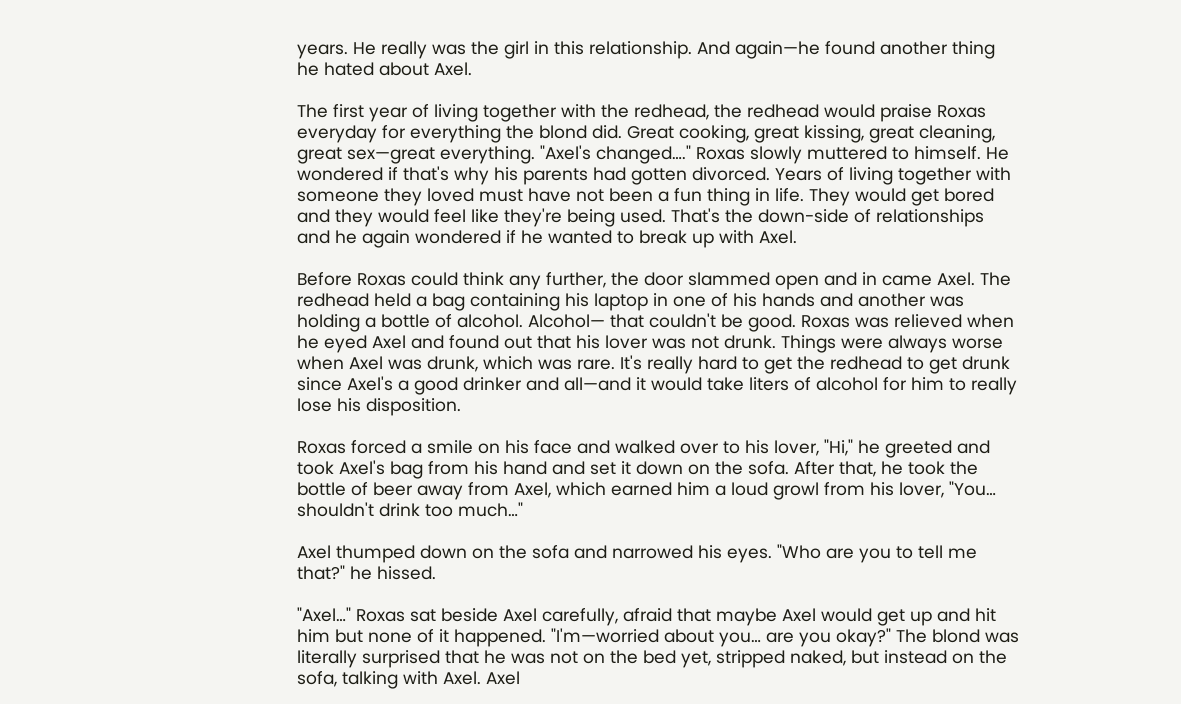years. He really was the girl in this relationship. And again—he found another thing he hated about Axel.

The first year of living together with the redhead, the redhead would praise Roxas everyday for everything the blond did. Great cooking, great kissing, great cleaning, great sex—great everything. "Axel's changed…." Roxas slowly muttered to himself. He wondered if that's why his parents had gotten divorced. Years of living together with someone they loved must have not been a fun thing in life. They would get bored and they would feel like they're being used. That's the down-side of relationships and he again wondered if he wanted to break up with Axel.

Before Roxas could think any further, the door slammed open and in came Axel. The redhead held a bag containing his laptop in one of his hands and another was holding a bottle of alcohol. Alcohol— that couldn't be good. Roxas was relieved when he eyed Axel and found out that his lover was not drunk. Things were always worse when Axel was drunk, which was rare. It's really hard to get the redhead to get drunk since Axel's a good drinker and all—and it would take liters of alcohol for him to really lose his disposition.

Roxas forced a smile on his face and walked over to his lover, "Hi," he greeted and took Axel's bag from his hand and set it down on the sofa. After that, he took the bottle of beer away from Axel, which earned him a loud growl from his lover, "You… shouldn't drink too much…"

Axel thumped down on the sofa and narrowed his eyes. "Who are you to tell me that?" he hissed.

"Axel…" Roxas sat beside Axel carefully, afraid that maybe Axel would get up and hit him but none of it happened. "I'm—worried about you… are you okay?" The blond was literally surprised that he was not on the bed yet, stripped naked, but instead on the sofa, talking with Axel. Axel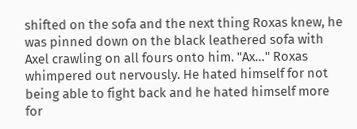shifted on the sofa and the next thing Roxas knew, he was pinned down on the black leathered sofa with Axel crawling on all fours onto him. "Ax…" Roxas whimpered out nervously. He hated himself for not being able to fight back and he hated himself more for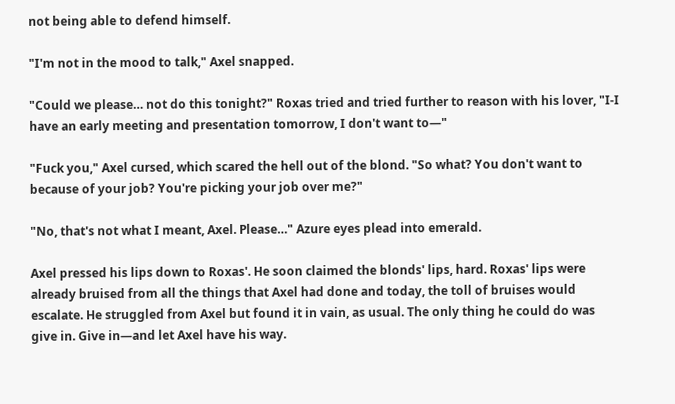not being able to defend himself.

"I'm not in the mood to talk," Axel snapped.

"Could we please… not do this tonight?" Roxas tried and tried further to reason with his lover, "I-I have an early meeting and presentation tomorrow, I don't want to—"

"Fuck you," Axel cursed, which scared the hell out of the blond. "So what? You don't want to because of your job? You're picking your job over me?"

"No, that's not what I meant, Axel. Please…" Azure eyes plead into emerald.

Axel pressed his lips down to Roxas'. He soon claimed the blonds' lips, hard. Roxas' lips were already bruised from all the things that Axel had done and today, the toll of bruises would escalate. He struggled from Axel but found it in vain, as usual. The only thing he could do was give in. Give in—and let Axel have his way.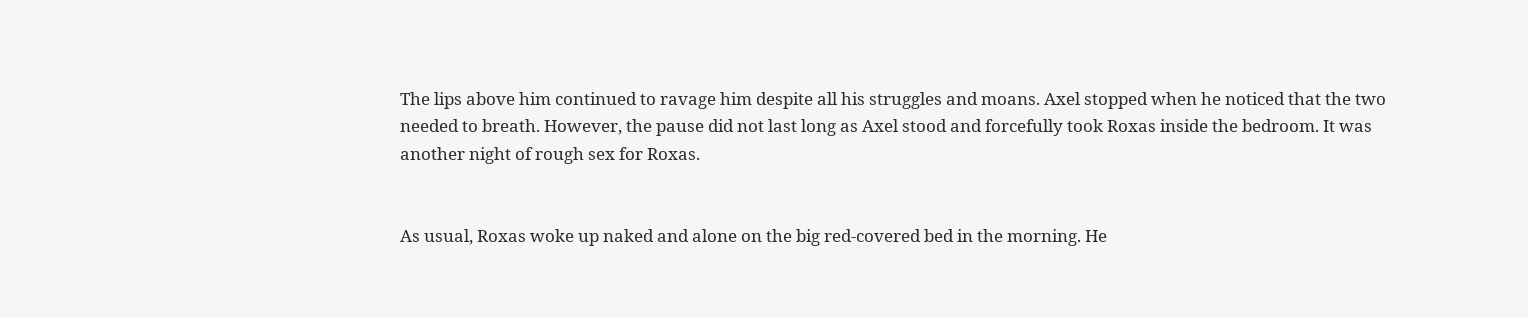The lips above him continued to ravage him despite all his struggles and moans. Axel stopped when he noticed that the two needed to breath. However, the pause did not last long as Axel stood and forcefully took Roxas inside the bedroom. It was another night of rough sex for Roxas.


As usual, Roxas woke up naked and alone on the big red-covered bed in the morning. He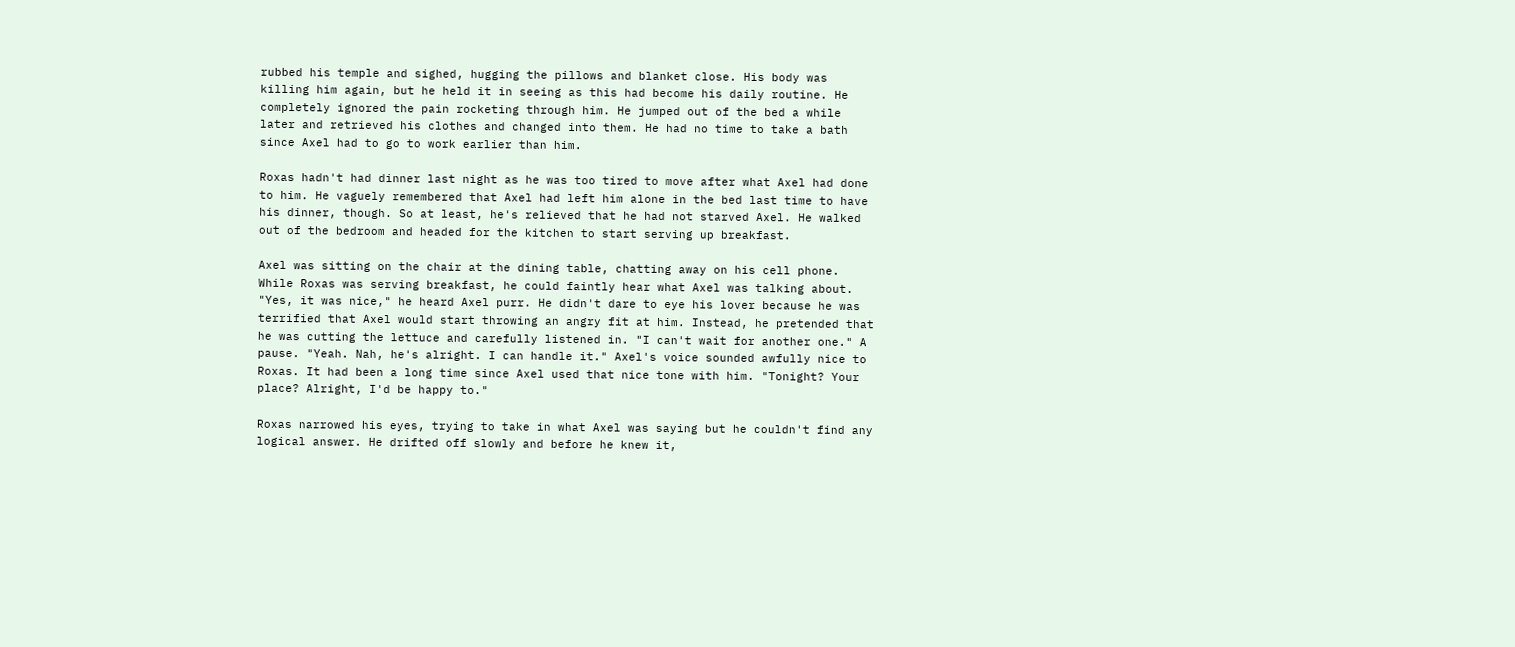rubbed his temple and sighed, hugging the pillows and blanket close. His body was killing him again, but he held it in seeing as this had become his daily routine. He completely ignored the pain rocketing through him. He jumped out of the bed a while later and retrieved his clothes and changed into them. He had no time to take a bath since Axel had to go to work earlier than him.

Roxas hadn't had dinner last night as he was too tired to move after what Axel had done to him. He vaguely remembered that Axel had left him alone in the bed last time to have his dinner, though. So at least, he's relieved that he had not starved Axel. He walked out of the bedroom and headed for the kitchen to start serving up breakfast.

Axel was sitting on the chair at the dining table, chatting away on his cell phone. While Roxas was serving breakfast, he could faintly hear what Axel was talking about. "Yes, it was nice," he heard Axel purr. He didn't dare to eye his lover because he was terrified that Axel would start throwing an angry fit at him. Instead, he pretended that he was cutting the lettuce and carefully listened in. "I can't wait for another one." A pause. "Yeah. Nah, he's alright. I can handle it." Axel's voice sounded awfully nice to Roxas. It had been a long time since Axel used that nice tone with him. "Tonight? Your place? Alright, I'd be happy to."

Roxas narrowed his eyes, trying to take in what Axel was saying but he couldn't find any logical answer. He drifted off slowly and before he knew it,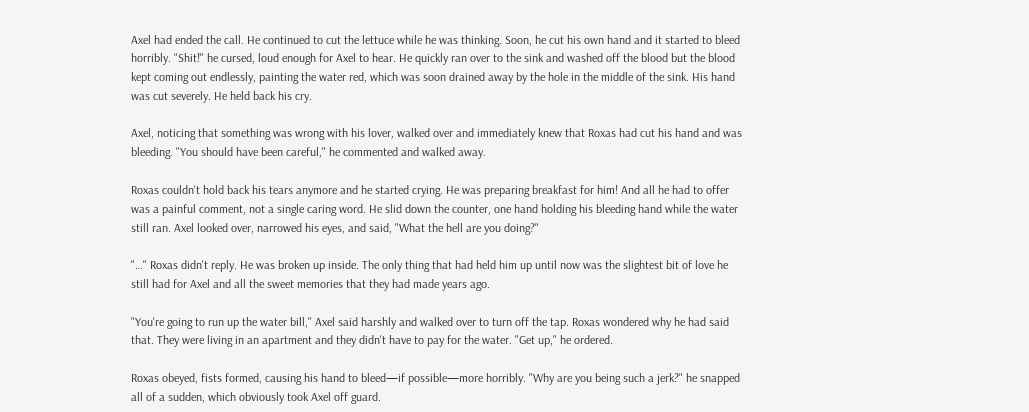Axel had ended the call. He continued to cut the lettuce while he was thinking. Soon, he cut his own hand and it started to bleed horribly. "Shit!" he cursed, loud enough for Axel to hear. He quickly ran over to the sink and washed off the blood but the blood kept coming out endlessly, painting the water red, which was soon drained away by the hole in the middle of the sink. His hand was cut severely. He held back his cry.

Axel, noticing that something was wrong with his lover, walked over and immediately knew that Roxas had cut his hand and was bleeding. "You should have been careful," he commented and walked away.

Roxas couldn't hold back his tears anymore and he started crying. He was preparing breakfast for him! And all he had to offer was a painful comment, not a single caring word. He slid down the counter, one hand holding his bleeding hand while the water still ran. Axel looked over, narrowed his eyes, and said, "What the hell are you doing?"

"…" Roxas didn't reply. He was broken up inside. The only thing that had held him up until now was the slightest bit of love he still had for Axel and all the sweet memories that they had made years ago.

"You're going to run up the water bill," Axel said harshly and walked over to turn off the tap. Roxas wondered why he had said that. They were living in an apartment and they didn't have to pay for the water. "Get up," he ordered.

Roxas obeyed, fists formed, causing his hand to bleed—if possible—more horribly. "Why are you being such a jerk?" he snapped all of a sudden, which obviously took Axel off guard.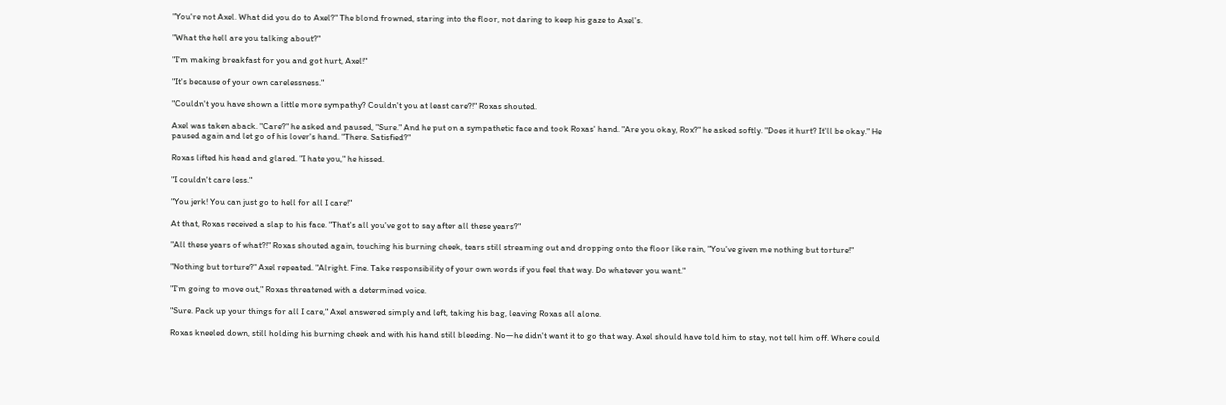"You're not Axel. What did you do to Axel?" The blond frowned, staring into the floor, not daring to keep his gaze to Axel's.

"What the hell are you talking about?"

"I'm making breakfast for you and got hurt, Axel!"

"It's because of your own carelessness."

"Couldn't you have shown a little more sympathy? Couldn't you at least care?!" Roxas shouted.

Axel was taken aback. "Care?" he asked and paused, "Sure." And he put on a sympathetic face and took Roxas' hand. "Are you okay, Rox?" he asked softly. "Does it hurt? It'll be okay." He paused again and let go of his lover's hand. "There. Satisfied?"

Roxas lifted his head and glared. "I hate you," he hissed.

"I couldn't care less."

"You jerk! You can just go to hell for all I care!"

At that, Roxas received a slap to his face. "That's all you've got to say after all these years?"

"All these years of what?!" Roxas shouted again, touching his burning cheek, tears still streaming out and dropping onto the floor like rain, "You've given me nothing but torture!"

"Nothing but torture?" Axel repeated. "Alright. Fine. Take responsibility of your own words if you feel that way. Do whatever you want."

"I'm going to move out," Roxas threatened with a determined voice.

"Sure. Pack up your things for all I care," Axel answered simply and left, taking his bag, leaving Roxas all alone.

Roxas kneeled down, still holding his burning cheek and with his hand still bleeding. No—he didn't want it to go that way. Axel should have told him to stay, not tell him off. Where could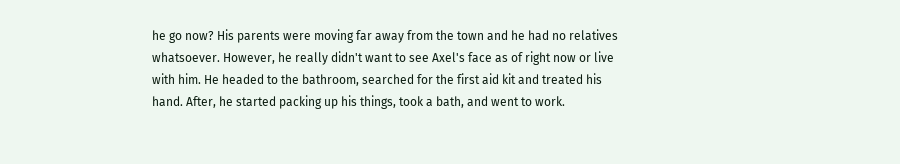he go now? His parents were moving far away from the town and he had no relatives whatsoever. However, he really didn't want to see Axel's face as of right now or live with him. He headed to the bathroom, searched for the first aid kit and treated his hand. After, he started packing up his things, took a bath, and went to work.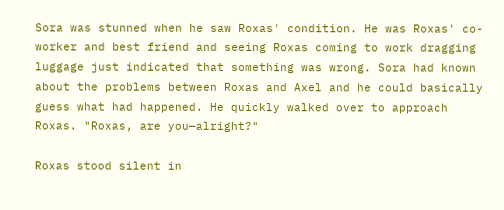Sora was stunned when he saw Roxas' condition. He was Roxas' co-worker and best friend and seeing Roxas coming to work dragging luggage just indicated that something was wrong. Sora had known about the problems between Roxas and Axel and he could basically guess what had happened. He quickly walked over to approach Roxas. "Roxas, are you—alright?"

Roxas stood silent in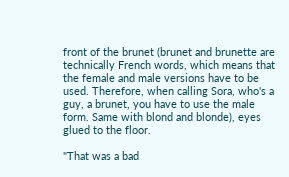front of the brunet (brunet and brunette are technically French words, which means that the female and male versions have to be used. Therefore, when calling Sora, who's a guy, a brunet, you have to use the male form. Same with blond and blonde), eyes glued to the floor.

"That was a bad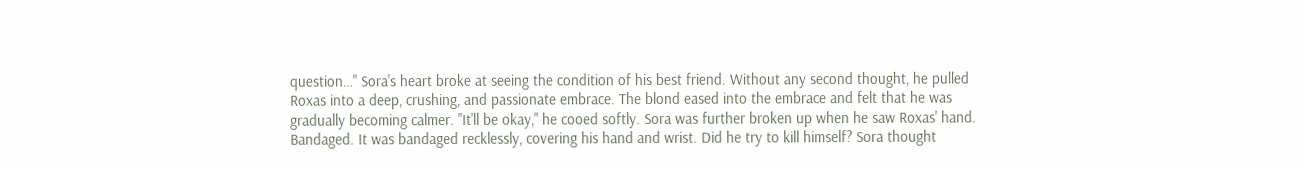question…" Sora's heart broke at seeing the condition of his best friend. Without any second thought, he pulled Roxas into a deep, crushing, and passionate embrace. The blond eased into the embrace and felt that he was gradually becoming calmer. "It'll be okay," he cooed softly. Sora was further broken up when he saw Roxas' hand. Bandaged. It was bandaged recklessly, covering his hand and wrist. Did he try to kill himself? Sora thought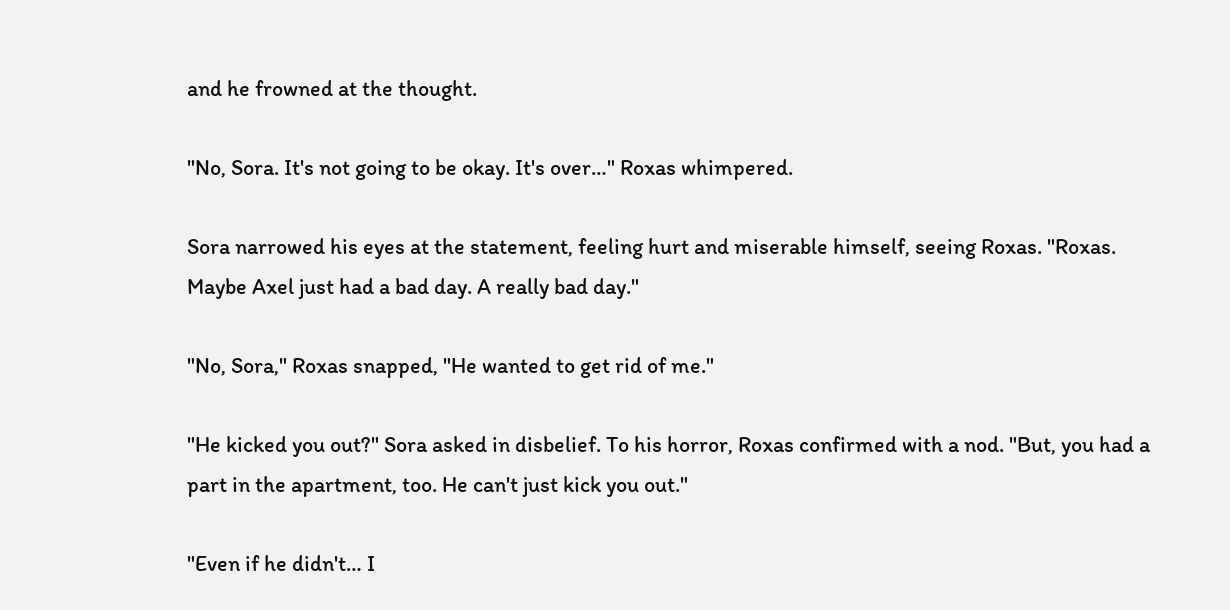and he frowned at the thought.

"No, Sora. It's not going to be okay. It's over…" Roxas whimpered.

Sora narrowed his eyes at the statement, feeling hurt and miserable himself, seeing Roxas. "Roxas. Maybe Axel just had a bad day. A really bad day."

"No, Sora," Roxas snapped, "He wanted to get rid of me."

"He kicked you out?" Sora asked in disbelief. To his horror, Roxas confirmed with a nod. "But, you had a part in the apartment, too. He can't just kick you out."

"Even if he didn't… I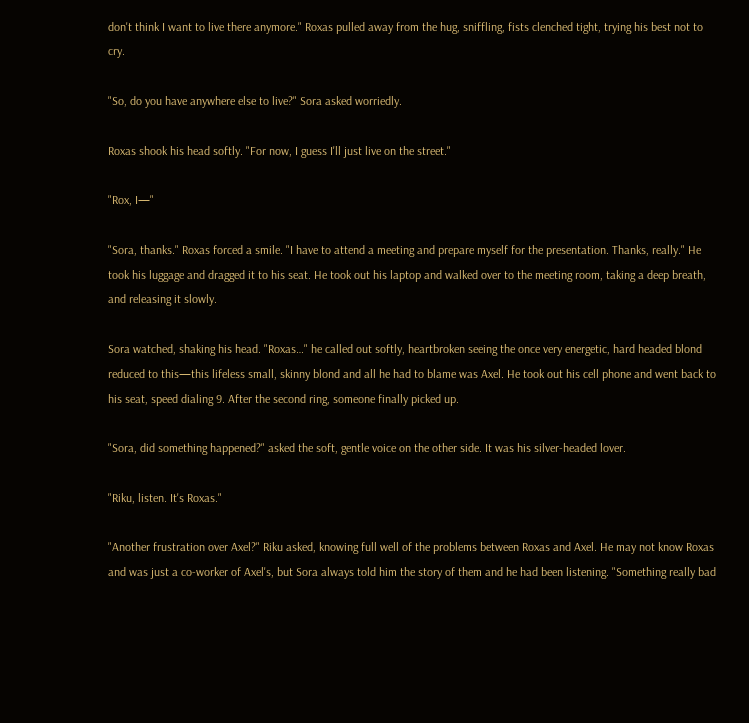don't think I want to live there anymore." Roxas pulled away from the hug, sniffling, fists clenched tight, trying his best not to cry.

"So, do you have anywhere else to live?" Sora asked worriedly.

Roxas shook his head softly. "For now, I guess I'll just live on the street."

"Rox, I—"

"Sora, thanks." Roxas forced a smile. "I have to attend a meeting and prepare myself for the presentation. Thanks, really." He took his luggage and dragged it to his seat. He took out his laptop and walked over to the meeting room, taking a deep breath, and releasing it slowly.

Sora watched, shaking his head. "Roxas…" he called out softly, heartbroken seeing the once very energetic, hard headed blond reduced to this—this lifeless small, skinny blond and all he had to blame was Axel. He took out his cell phone and went back to his seat, speed dialing 9. After the second ring, someone finally picked up.

"Sora, did something happened?" asked the soft, gentle voice on the other side. It was his silver-headed lover.

"Riku, listen. It's Roxas."

"Another frustration over Axel?" Riku asked, knowing full well of the problems between Roxas and Axel. He may not know Roxas and was just a co-worker of Axel's, but Sora always told him the story of them and he had been listening. "Something really bad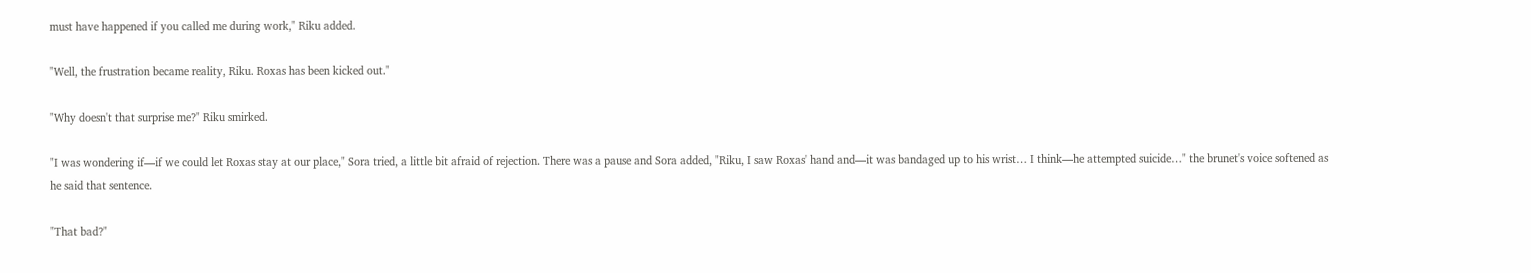must have happened if you called me during work," Riku added.

"Well, the frustration became reality, Riku. Roxas has been kicked out."

"Why doesn't that surprise me?" Riku smirked.

"I was wondering if—if we could let Roxas stay at our place," Sora tried, a little bit afraid of rejection. There was a pause and Sora added, "Riku, I saw Roxas' hand and—it was bandaged up to his wrist… I think—he attempted suicide…" the brunet's voice softened as he said that sentence.

"That bad?"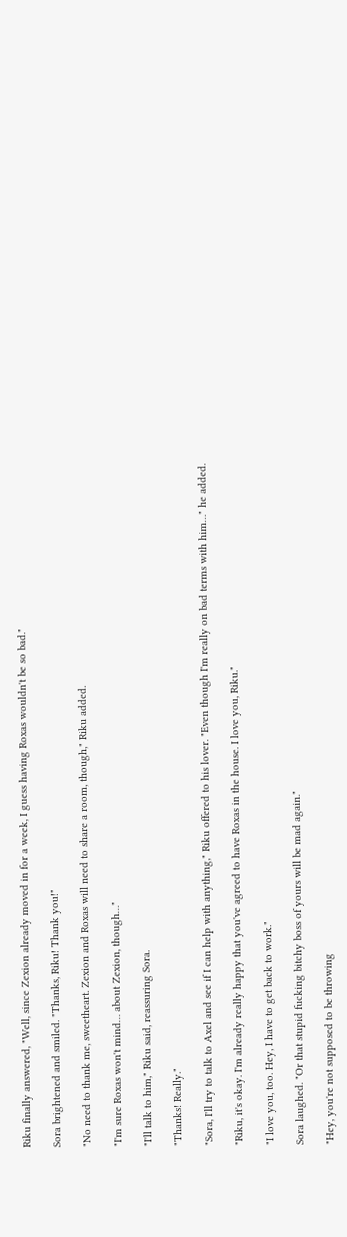Riku finally answered, "Well, since Zexion already moved in for a week, I guess having Roxas wouldn't be so bad."

Sora brightened and smiled. "Thanks, Riku! Thank you!"

"No need to thank me, sweetheart. Zexion and Roxas will need to share a room, though," Riku added.

"I'm sure Roxas won't mind… about Zexion, though…"

"I'll talk to him," Riku said, reassuring Sora.

"Thanks! Really."

"Sora, I'll try to talk to Axel and see if I can help with anything," Riku offered to his lover. "Even though I'm really on bad terms with him…" he added.

"Riku, it's okay. I'm already really happy that you've agreed to have Roxas in the house. I love you, Riku."

"I love you, too. Hey, I have to get back to work."

Sora laughed. "Or that stupid fucking bitchy boss of yours will be mad again."

"Hey, you're not supposed to be throwing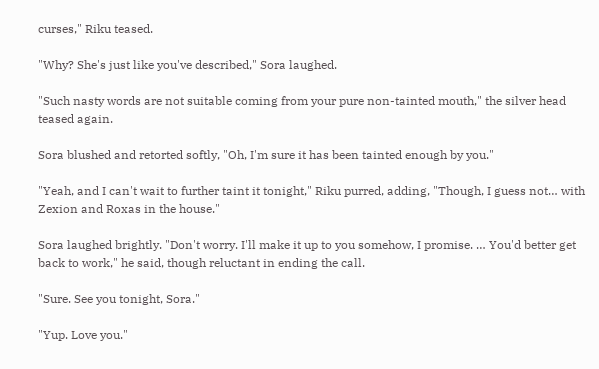curses," Riku teased.

"Why? She's just like you've described," Sora laughed.

"Such nasty words are not suitable coming from your pure non-tainted mouth," the silver head teased again.

Sora blushed and retorted softly, "Oh, I'm sure it has been tainted enough by you."

"Yeah, and I can't wait to further taint it tonight," Riku purred, adding, "Though, I guess not… with Zexion and Roxas in the house."

Sora laughed brightly. "Don't worry. I'll make it up to you somehow, I promise. … You'd better get back to work," he said, though reluctant in ending the call.

"Sure. See you tonight, Sora."

"Yup. Love you."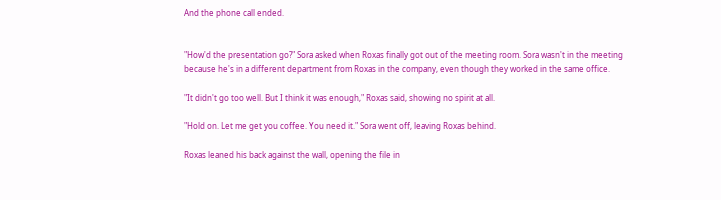And the phone call ended.


"How'd the presentation go?" Sora asked when Roxas finally got out of the meeting room. Sora wasn't in the meeting because he's in a different department from Roxas in the company, even though they worked in the same office.

"It didn't go too well. But I think it was enough," Roxas said, showing no spirit at all.

"Hold on. Let me get you coffee. You need it." Sora went off, leaving Roxas behind.

Roxas leaned his back against the wall, opening the file in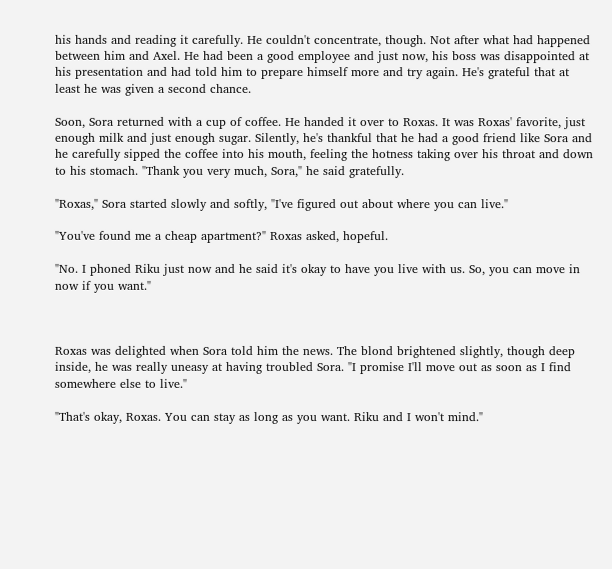his hands and reading it carefully. He couldn't concentrate, though. Not after what had happened between him and Axel. He had been a good employee and just now, his boss was disappointed at his presentation and had told him to prepare himself more and try again. He's grateful that at least he was given a second chance.

Soon, Sora returned with a cup of coffee. He handed it over to Roxas. It was Roxas' favorite, just enough milk and just enough sugar. Silently, he's thankful that he had a good friend like Sora and he carefully sipped the coffee into his mouth, feeling the hotness taking over his throat and down to his stomach. "Thank you very much, Sora," he said gratefully.

"Roxas," Sora started slowly and softly, "I've figured out about where you can live."

"You've found me a cheap apartment?" Roxas asked, hopeful.

"No. I phoned Riku just now and he said it's okay to have you live with us. So, you can move in now if you want."



Roxas was delighted when Sora told him the news. The blond brightened slightly, though deep inside, he was really uneasy at having troubled Sora. "I promise I'll move out as soon as I find somewhere else to live."

"That's okay, Roxas. You can stay as long as you want. Riku and I won't mind."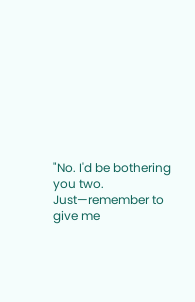"No. I'd be bothering you two. Just—remember to give me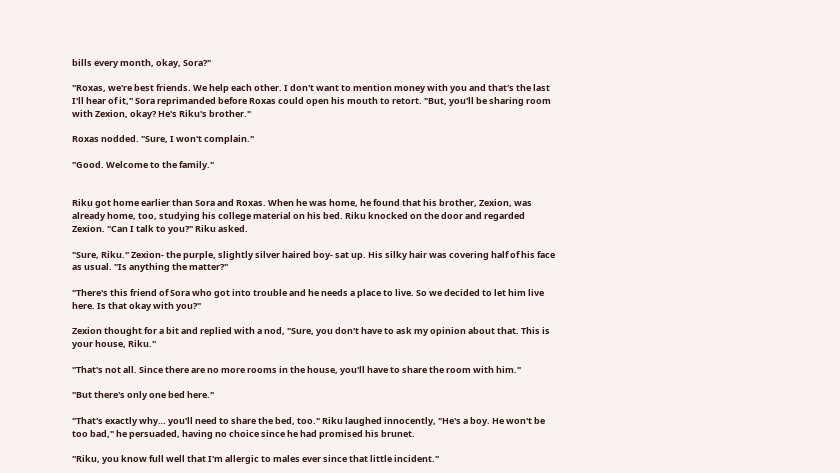bills every month, okay, Sora?"

"Roxas, we're best friends. We help each other. I don't want to mention money with you and that's the last I'll hear of it," Sora reprimanded before Roxas could open his mouth to retort. "But, you'll be sharing room with Zexion, okay? He's Riku's brother."

Roxas nodded. "Sure, I won't complain."

"Good. Welcome to the family."


Riku got home earlier than Sora and Roxas. When he was home, he found that his brother, Zexion, was already home, too, studying his college material on his bed. Riku knocked on the door and regarded Zexion. "Can I talk to you?" Riku asked.

"Sure, Riku." Zexion- the purple, slightly silver haired boy- sat up. His silky hair was covering half of his face as usual. "Is anything the matter?"

"There's this friend of Sora who got into trouble and he needs a place to live. So we decided to let him live here. Is that okay with you?"

Zexion thought for a bit and replied with a nod, "Sure, you don't have to ask my opinion about that. This is your house, Riku."

"That's not all. Since there are no more rooms in the house, you'll have to share the room with him."

"But there's only one bed here."

"That's exactly why… you'll need to share the bed, too." Riku laughed innocently, "He's a boy. He won't be too bad," he persuaded, having no choice since he had promised his brunet.

"Riku, you know full well that I'm allergic to males ever since that little incident."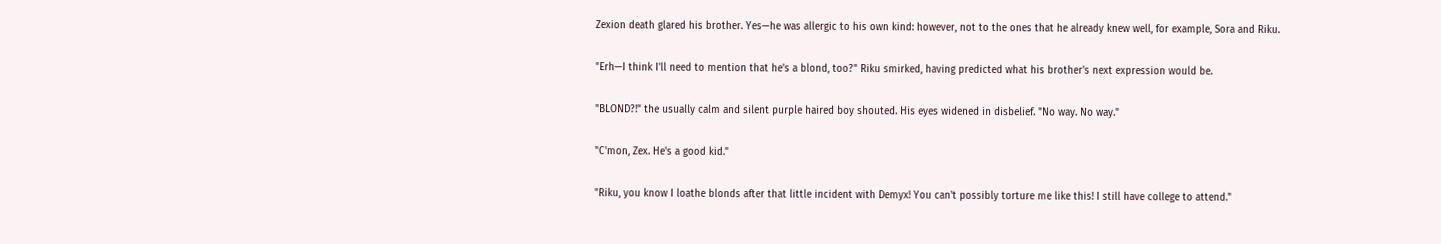Zexion death glared his brother. Yes—he was allergic to his own kind: however, not to the ones that he already knew well, for example, Sora and Riku.

"Erh—I think I'll need to mention that he's a blond, too?" Riku smirked, having predicted what his brother's next expression would be.

"BLOND?!" the usually calm and silent purple haired boy shouted. His eyes widened in disbelief. "No way. No way."

"C'mon, Zex. He's a good kid."

"Riku, you know I loathe blonds after that little incident with Demyx! You can't possibly torture me like this! I still have college to attend."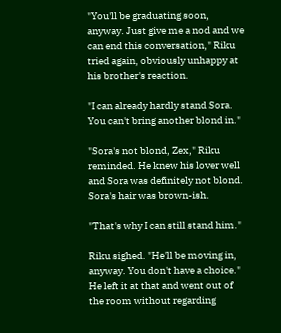"You'll be graduating soon, anyway. Just give me a nod and we can end this conversation," Riku tried again, obviously unhappy at his brother's reaction.

"I can already hardly stand Sora. You can't bring another blond in."

"Sora's not blond, Zex," Riku reminded. He knew his lover well and Sora was definitely not blond. Sora's hair was brown-ish.

"That's why I can still stand him."

Riku sighed. "He'll be moving in, anyway. You don't have a choice." He left it at that and went out of the room without regarding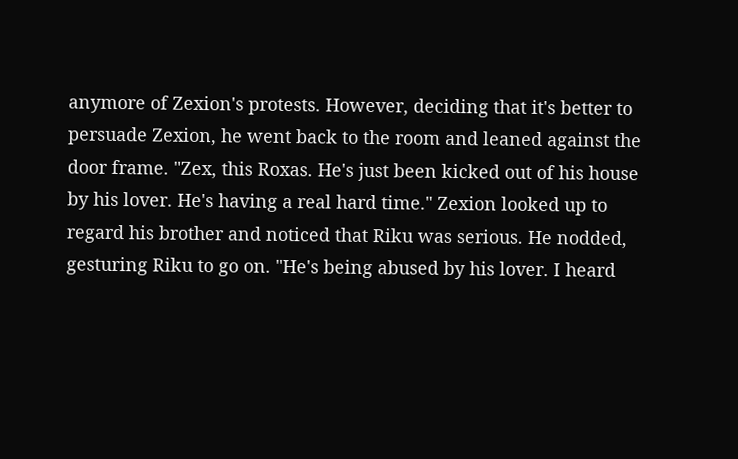anymore of Zexion's protests. However, deciding that it's better to persuade Zexion, he went back to the room and leaned against the door frame. "Zex, this Roxas. He's just been kicked out of his house by his lover. He's having a real hard time." Zexion looked up to regard his brother and noticed that Riku was serious. He nodded, gesturing Riku to go on. "He's being abused by his lover. I heard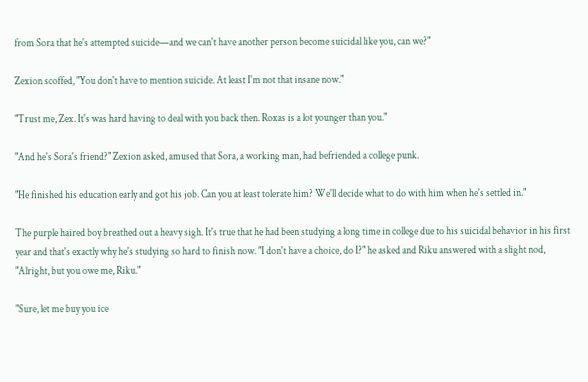from Sora that he's attempted suicide—and we can't have another person become suicidal like you, can we?"

Zexion scoffed, "You don't have to mention suicide. At least I'm not that insane now."

"Trust me, Zex. It's was hard having to deal with you back then. Roxas is a lot younger than you."

"And he's Sora's friend?" Zexion asked, amused that Sora, a working man, had befriended a college punk.

"He finished his education early and got his job. Can you at least tolerate him? We'll decide what to do with him when he's settled in."

The purple haired boy breathed out a heavy sigh. It's true that he had been studying a long time in college due to his suicidal behavior in his first year and that's exactly why he's studying so hard to finish now. "I don't have a choice, do I?" he asked and Riku answered with a slight nod, "Alright, but you owe me, Riku."

"Sure, let me buy you ice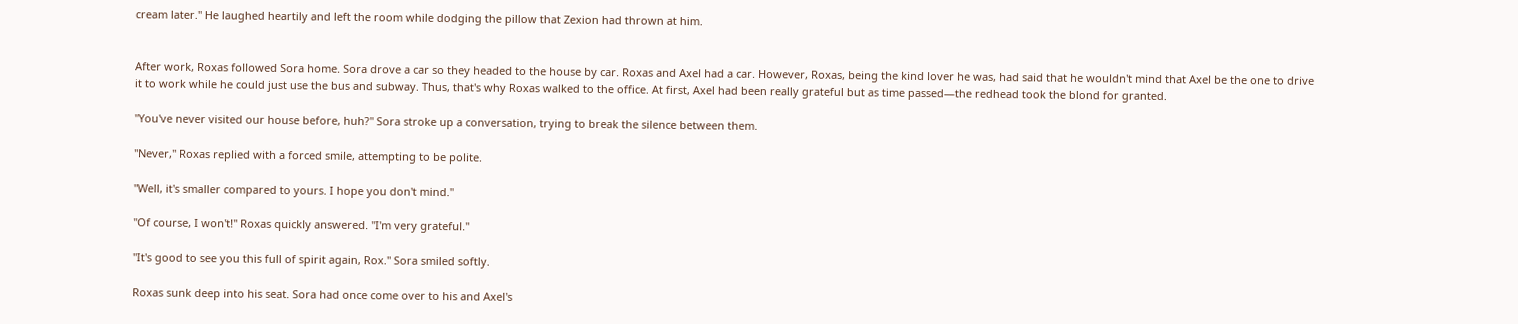cream later." He laughed heartily and left the room while dodging the pillow that Zexion had thrown at him.


After work, Roxas followed Sora home. Sora drove a car so they headed to the house by car. Roxas and Axel had a car. However, Roxas, being the kind lover he was, had said that he wouldn't mind that Axel be the one to drive it to work while he could just use the bus and subway. Thus, that's why Roxas walked to the office. At first, Axel had been really grateful but as time passed—the redhead took the blond for granted.

"You've never visited our house before, huh?" Sora stroke up a conversation, trying to break the silence between them.

"Never," Roxas replied with a forced smile, attempting to be polite.

"Well, it's smaller compared to yours. I hope you don't mind."

"Of course, I won't!" Roxas quickly answered. "I'm very grateful."

"It's good to see you this full of spirit again, Rox." Sora smiled softly.

Roxas sunk deep into his seat. Sora had once come over to his and Axel's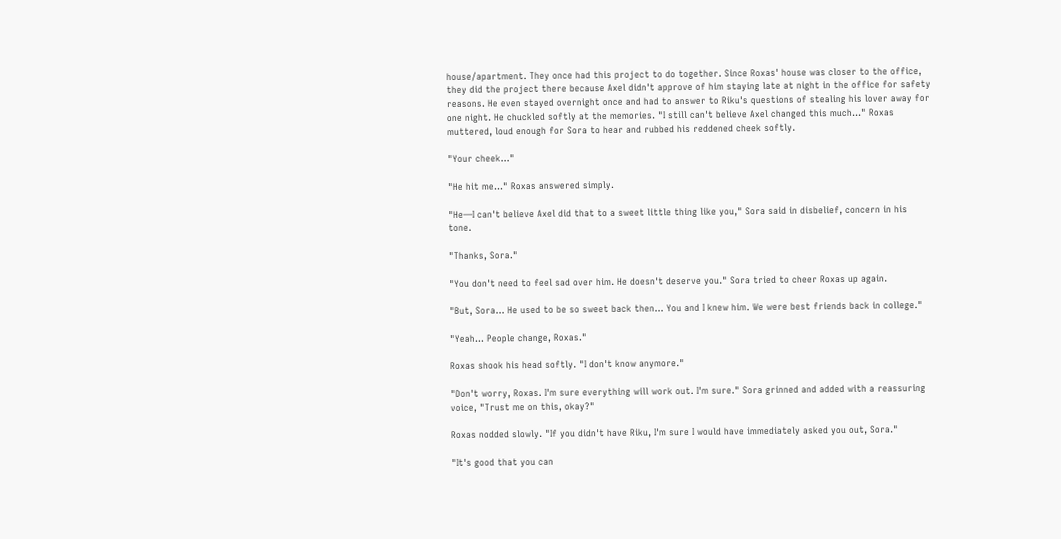house/apartment. They once had this project to do together. Since Roxas' house was closer to the office, they did the project there because Axel didn't approve of him staying late at night in the office for safety reasons. He even stayed overnight once and had to answer to Riku's questions of stealing his lover away for one night. He chuckled softly at the memories. "I still can't believe Axel changed this much…" Roxas muttered, loud enough for Sora to hear and rubbed his reddened cheek softly.

"Your cheek…"

"He hit me…" Roxas answered simply.

"He—I can't believe Axel did that to a sweet little thing like you," Sora said in disbelief, concern in his tone.

"Thanks, Sora."

"You don't need to feel sad over him. He doesn't deserve you." Sora tried to cheer Roxas up again.

"But, Sora… He used to be so sweet back then… You and I knew him. We were best friends back in college."

"Yeah… People change, Roxas."

Roxas shook his head softly. "I don't know anymore."

"Don't worry, Roxas. I'm sure everything will work out. I'm sure." Sora grinned and added with a reassuring voice, "Trust me on this, okay?"

Roxas nodded slowly. "If you didn't have Riku, I'm sure I would have immediately asked you out, Sora."

"It's good that you can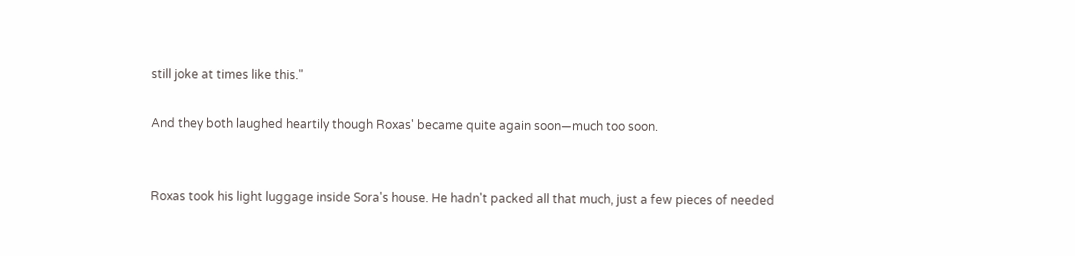still joke at times like this."

And they both laughed heartily though Roxas' became quite again soon—much too soon.


Roxas took his light luggage inside Sora's house. He hadn't packed all that much, just a few pieces of needed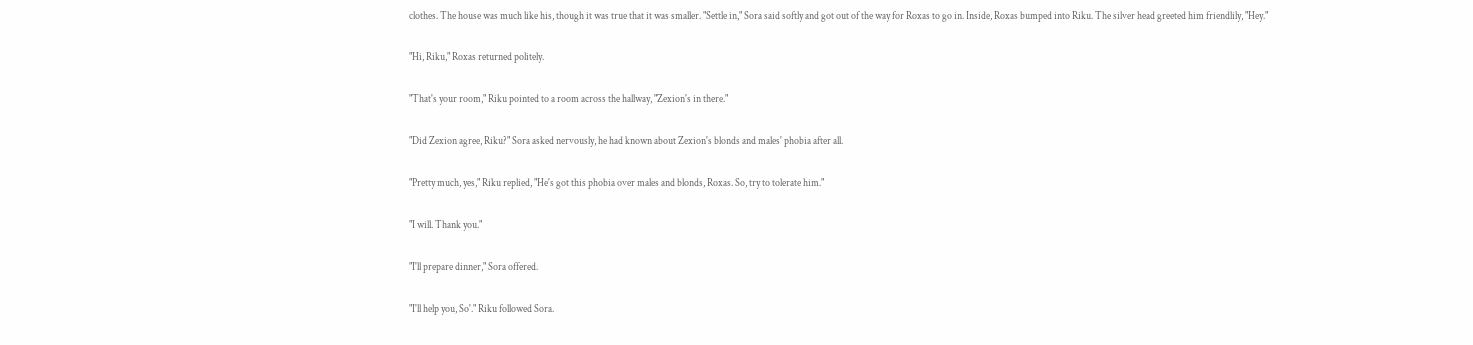clothes. The house was much like his, though it was true that it was smaller. "Settle in," Sora said softly and got out of the way for Roxas to go in. Inside, Roxas bumped into Riku. The silver head greeted him friendlily, "Hey."

"Hi, Riku," Roxas returned politely.

"That's your room," Riku pointed to a room across the hallway, "Zexion's in there."

"Did Zexion agree, Riku?" Sora asked nervously, he had known about Zexion's blonds and males' phobia after all.

"Pretty much, yes," Riku replied, "He's got this phobia over males and blonds, Roxas. So, try to tolerate him."

"I will. Thank you."

"I'll prepare dinner," Sora offered.

"I'll help you, So'." Riku followed Sora.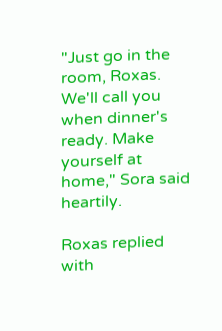"Just go in the room, Roxas. We'll call you when dinner's ready. Make yourself at home," Sora said heartily.

Roxas replied with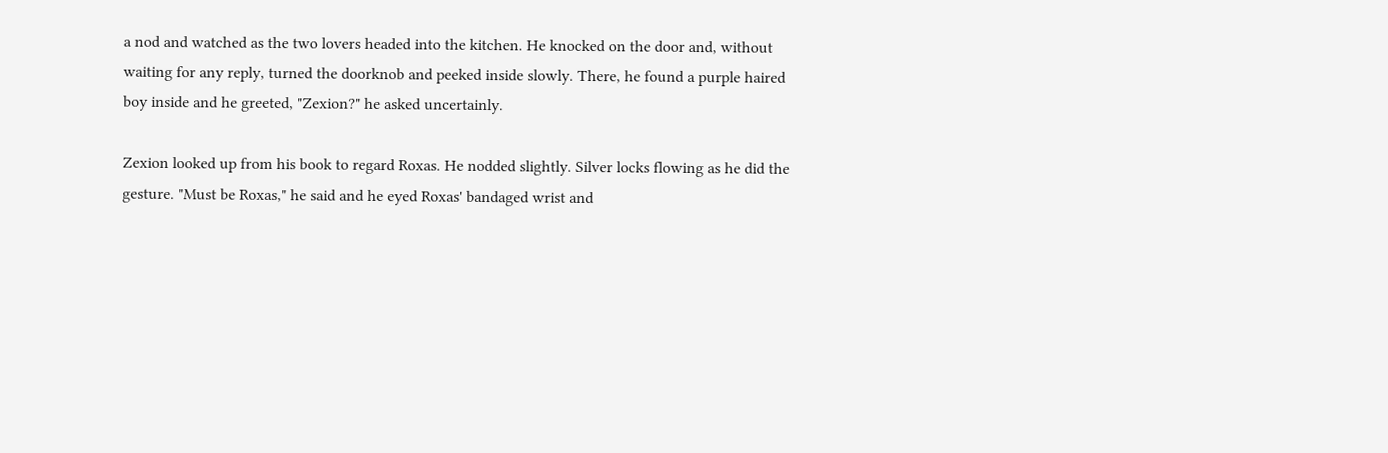a nod and watched as the two lovers headed into the kitchen. He knocked on the door and, without waiting for any reply, turned the doorknob and peeked inside slowly. There, he found a purple haired boy inside and he greeted, "Zexion?" he asked uncertainly.

Zexion looked up from his book to regard Roxas. He nodded slightly. Silver locks flowing as he did the gesture. "Must be Roxas," he said and he eyed Roxas' bandaged wrist and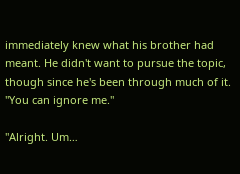immediately knew what his brother had meant. He didn't want to pursue the topic, though since he's been through much of it. "You can ignore me."

"Alright. Um…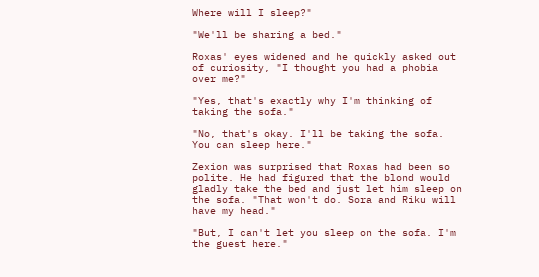Where will I sleep?"

"We'll be sharing a bed."

Roxas' eyes widened and he quickly asked out of curiosity, "I thought you had a phobia over me?"

"Yes, that's exactly why I'm thinking of taking the sofa."

"No, that's okay. I'll be taking the sofa. You can sleep here."

Zexion was surprised that Roxas had been so polite. He had figured that the blond would gladly take the bed and just let him sleep on the sofa. "That won't do. Sora and Riku will have my head."

"But, I can't let you sleep on the sofa. I'm the guest here."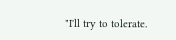"I'll try to tolerate.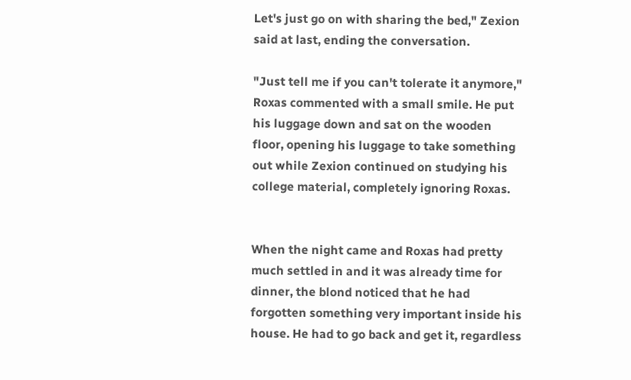Let's just go on with sharing the bed," Zexion said at last, ending the conversation.

"Just tell me if you can't tolerate it anymore," Roxas commented with a small smile. He put his luggage down and sat on the wooden floor, opening his luggage to take something out while Zexion continued on studying his college material, completely ignoring Roxas.


When the night came and Roxas had pretty much settled in and it was already time for dinner, the blond noticed that he had forgotten something very important inside his house. He had to go back and get it, regardless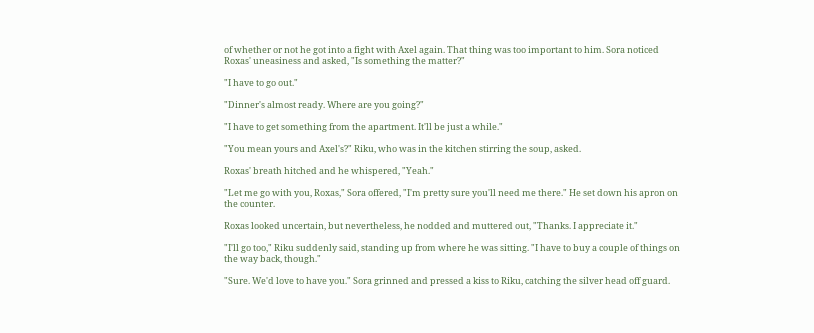of whether or not he got into a fight with Axel again. That thing was too important to him. Sora noticed Roxas' uneasiness and asked, "Is something the matter?"

"I have to go out."

"Dinner's almost ready. Where are you going?"

"I have to get something from the apartment. It'll be just a while."

"You mean yours and Axel's?" Riku, who was in the kitchen stirring the soup, asked.

Roxas' breath hitched and he whispered, "Yeah."

"Let me go with you, Roxas," Sora offered, "I'm pretty sure you'll need me there." He set down his apron on the counter.

Roxas looked uncertain, but nevertheless, he nodded and muttered out, "Thanks. I appreciate it."

"I'll go too," Riku suddenly said, standing up from where he was sitting. "I have to buy a couple of things on the way back, though."

"Sure. We'd love to have you." Sora grinned and pressed a kiss to Riku, catching the silver head off guard.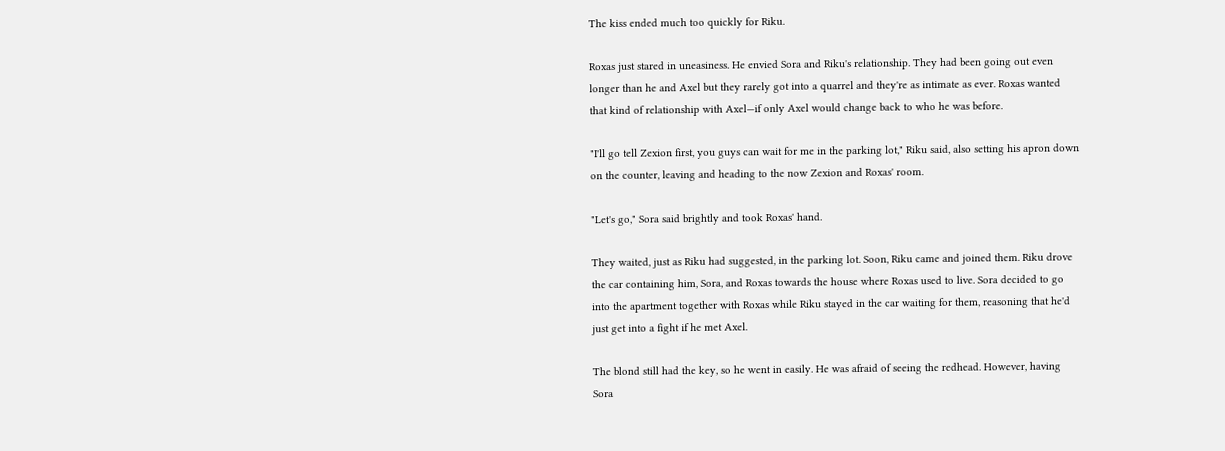The kiss ended much too quickly for Riku.

Roxas just stared in uneasiness. He envied Sora and Riku's relationship. They had been going out even longer than he and Axel but they rarely got into a quarrel and they're as intimate as ever. Roxas wanted that kind of relationship with Axel—if only Axel would change back to who he was before.

"I'll go tell Zexion first, you guys can wait for me in the parking lot," Riku said, also setting his apron down on the counter, leaving and heading to the now Zexion and Roxas' room.

"Let's go," Sora said brightly and took Roxas' hand.

They waited, just as Riku had suggested, in the parking lot. Soon, Riku came and joined them. Riku drove the car containing him, Sora, and Roxas towards the house where Roxas used to live. Sora decided to go into the apartment together with Roxas while Riku stayed in the car waiting for them, reasoning that he'd just get into a fight if he met Axel.

The blond still had the key, so he went in easily. He was afraid of seeing the redhead. However, having Sora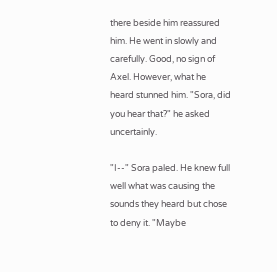there beside him reassured him. He went in slowly and carefully. Good, no sign of Axel. However, what he heard stunned him. "Sora, did you hear that?" he asked uncertainly.

"I--" Sora paled. He knew full well what was causing the sounds they heard but chose to deny it. "Maybe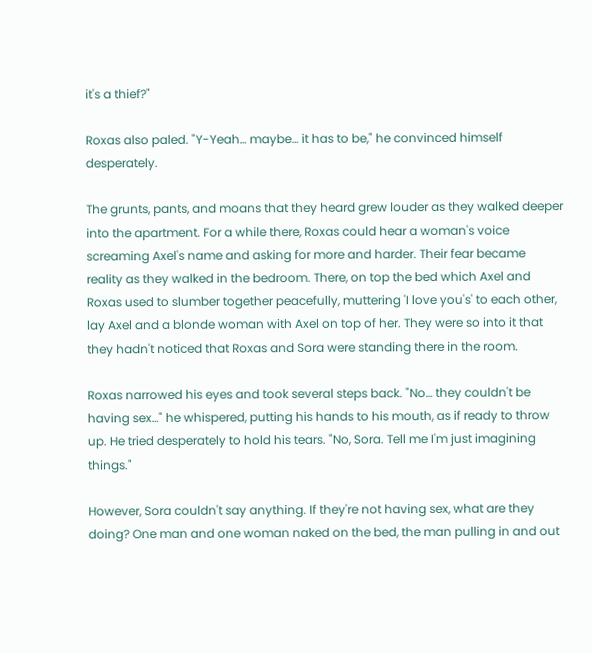it's a thief?"

Roxas also paled. "Y-Yeah… maybe… it has to be," he convinced himself desperately.

The grunts, pants, and moans that they heard grew louder as they walked deeper into the apartment. For a while there, Roxas could hear a woman's voice screaming Axel's name and asking for more and harder. Their fear became reality as they walked in the bedroom. There, on top the bed which Axel and Roxas used to slumber together peacefully, muttering 'I love you's' to each other, lay Axel and a blonde woman with Axel on top of her. They were so into it that they hadn't noticed that Roxas and Sora were standing there in the room.

Roxas narrowed his eyes and took several steps back. "No… they couldn't be having sex…" he whispered, putting his hands to his mouth, as if ready to throw up. He tried desperately to hold his tears. "No, Sora. Tell me I'm just imagining things."

However, Sora couldn't say anything. If they're not having sex, what are they doing? One man and one woman naked on the bed, the man pulling in and out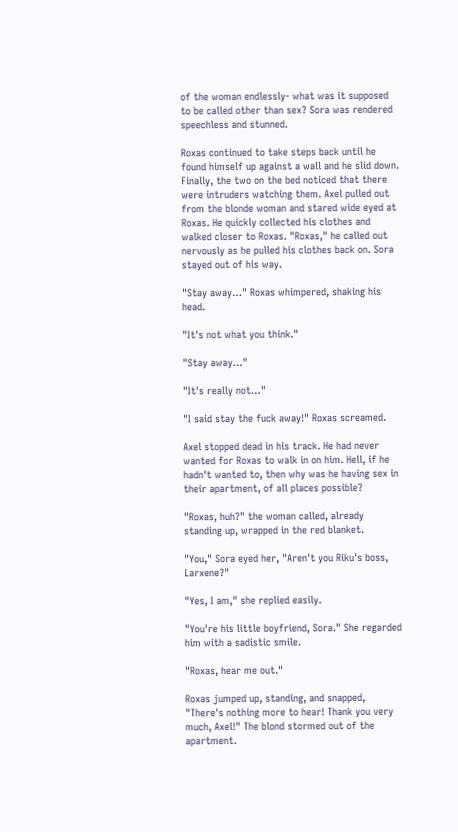of the woman endlessly- what was it supposed to be called other than sex? Sora was rendered speechless and stunned.

Roxas continued to take steps back until he found himself up against a wall and he slid down. Finally, the two on the bed noticed that there were intruders watching them. Axel pulled out from the blonde woman and stared wide eyed at Roxas. He quickly collected his clothes and walked closer to Roxas. "Roxas," he called out nervously as he pulled his clothes back on. Sora stayed out of his way.

"Stay away…" Roxas whimpered, shaking his head.

"It's not what you think."

"Stay away…"

"It's really not…"

"I said stay the fuck away!" Roxas screamed.

Axel stopped dead in his track. He had never wanted for Roxas to walk in on him. Hell, if he hadn't wanted to, then why was he having sex in their apartment, of all places possible?

"Roxas, huh?" the woman called, already standing up, wrapped in the red blanket.

"You," Sora eyed her, "Aren't you Riku's boss, Larxene?"

"Yes, I am," she replied easily.

"You're his little boyfriend, Sora." She regarded him with a sadistic smile.

"Roxas, hear me out."

Roxas jumped up, standing, and snapped, "There's nothing more to hear! Thank you very much, Axel!" The blond stormed out of the apartment.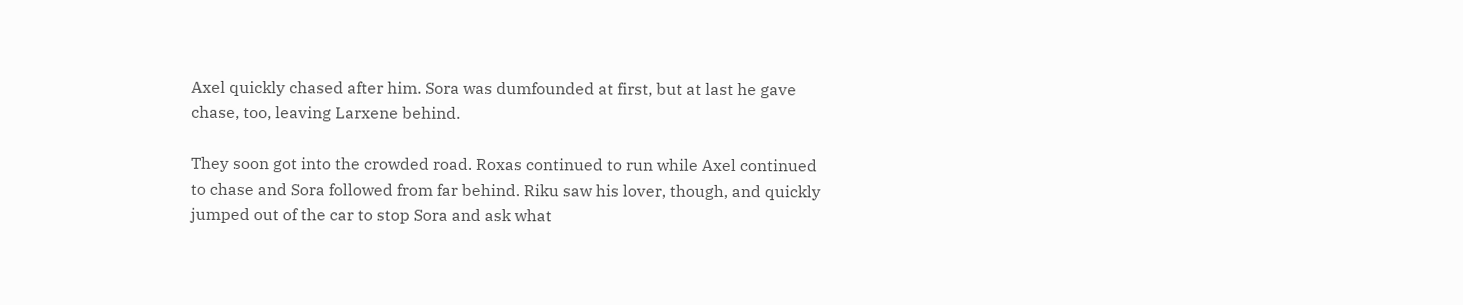Axel quickly chased after him. Sora was dumfounded at first, but at last he gave chase, too, leaving Larxene behind.

They soon got into the crowded road. Roxas continued to run while Axel continued to chase and Sora followed from far behind. Riku saw his lover, though, and quickly jumped out of the car to stop Sora and ask what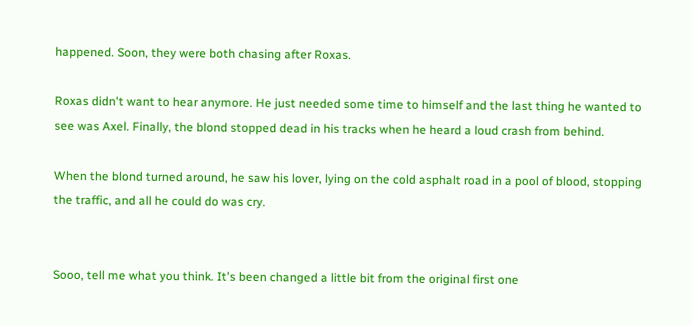happened. Soon, they were both chasing after Roxas.

Roxas didn't want to hear anymore. He just needed some time to himself and the last thing he wanted to see was Axel. Finally, the blond stopped dead in his tracks when he heard a loud crash from behind.

When the blond turned around, he saw his lover, lying on the cold asphalt road in a pool of blood, stopping the traffic, and all he could do was cry.


Sooo, tell me what you think. It's been changed a little bit from the original first one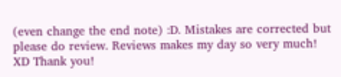(even change the end note) :D. Mistakes are corrected but please do review. Reviews makes my day so very much! XD Thank you!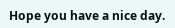Hope you have a nice day.